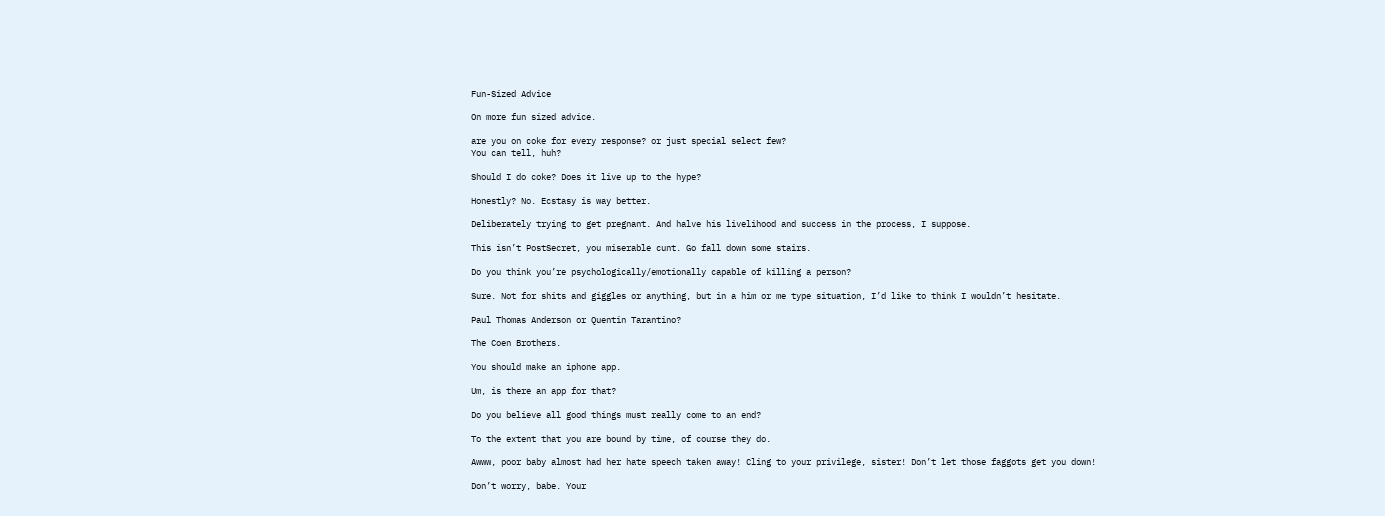Fun-Sized Advice

On more fun sized advice.

are you on coke for every response? or just special select few?
You can tell, huh?

Should I do coke? Does it live up to the hype?

Honestly? No. Ecstasy is way better.

Deliberately trying to get pregnant. And halve his livelihood and success in the process, I suppose.

This isn’t PostSecret, you miserable cunt. Go fall down some stairs.

Do you think you’re psychologically/emotionally capable of killing a person?

Sure. Not for shits and giggles or anything, but in a him or me type situation, I’d like to think I wouldn’t hesitate.

Paul Thomas Anderson or Quentin Tarantino?

The Coen Brothers.

You should make an iphone app.

Um, is there an app for that?

Do you believe all good things must really come to an end?

To the extent that you are bound by time, of course they do.

Awww, poor baby almost had her hate speech taken away! Cling to your privilege, sister! Don’t let those faggots get you down!

Don’t worry, babe. Your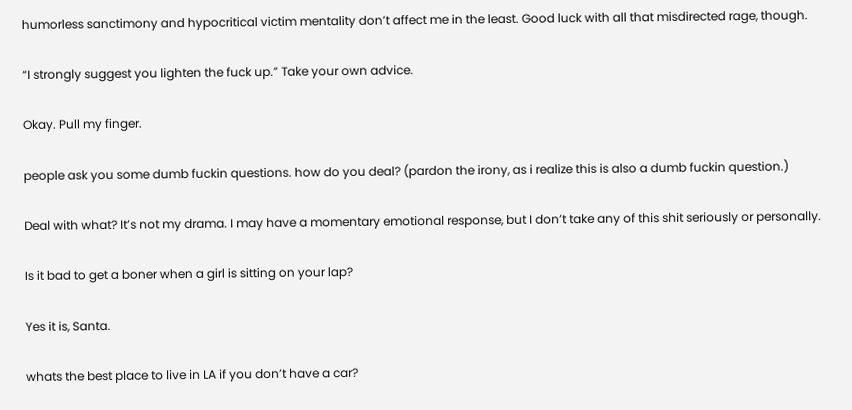humorless sanctimony and hypocritical victim mentality don’t affect me in the least. Good luck with all that misdirected rage, though.

“I strongly suggest you lighten the fuck up.” Take your own advice.

Okay. Pull my finger.

people ask you some dumb fuckin questions. how do you deal? (pardon the irony, as i realize this is also a dumb fuckin question.)

Deal with what? It’s not my drama. I may have a momentary emotional response, but I don’t take any of this shit seriously or personally.

Is it bad to get a boner when a girl is sitting on your lap?

Yes it is, Santa.

whats the best place to live in LA if you don’t have a car?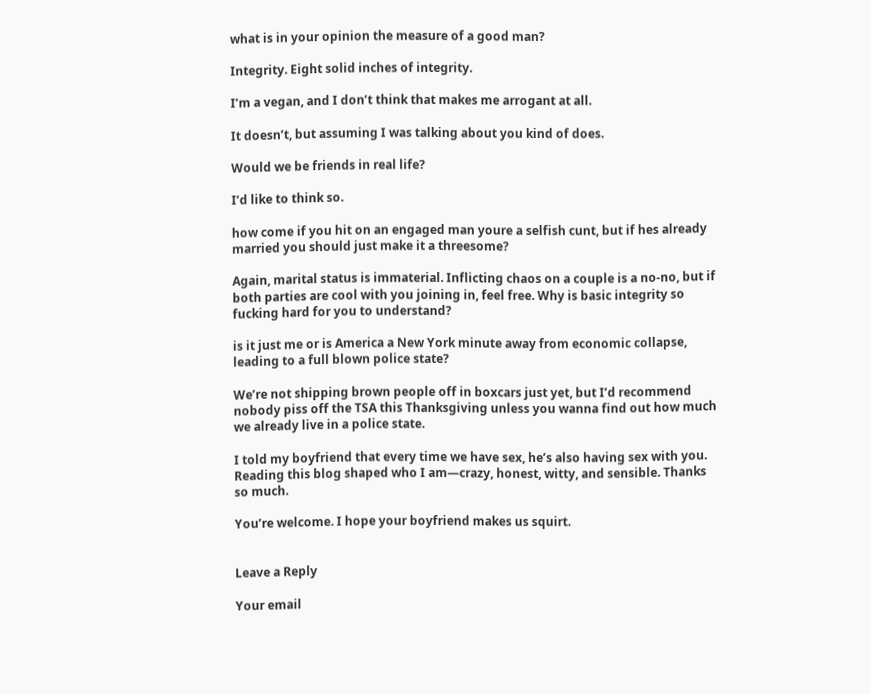what is in your opinion the measure of a good man?

Integrity. Eight solid inches of integrity.

I’m a vegan, and I don’t think that makes me arrogant at all.

It doesn’t, but assuming I was talking about you kind of does.

Would we be friends in real life?

I’d like to think so.

how come if you hit on an engaged man youre a selfish cunt, but if hes already married you should just make it a threesome?

Again, marital status is immaterial. Inflicting chaos on a couple is a no-no, but if both parties are cool with you joining in, feel free. Why is basic integrity so fucking hard for you to understand?

is it just me or is America a New York minute away from economic collapse, leading to a full blown police state?

We’re not shipping brown people off in boxcars just yet, but I’d recommend nobody piss off the TSA this Thanksgiving unless you wanna find out how much we already live in a police state.

I told my boyfriend that every time we have sex, he’s also having sex with you. Reading this blog shaped who I am—crazy, honest, witty, and sensible. Thanks so much.

You’re welcome. I hope your boyfriend makes us squirt.


Leave a Reply

Your email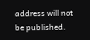address will not be published.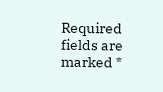Required fields are marked *